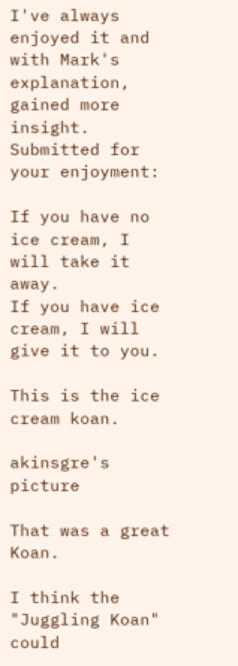I've always enjoyed it and with Mark's explanation, gained more insight. Submitted for your enjoyment:

If you have no ice cream, I will take it away.
If you have ice cream, I will give it to you.

This is the ice cream koan.

akinsgre's picture

That was a great Koan.

I think the "Juggling Koan" could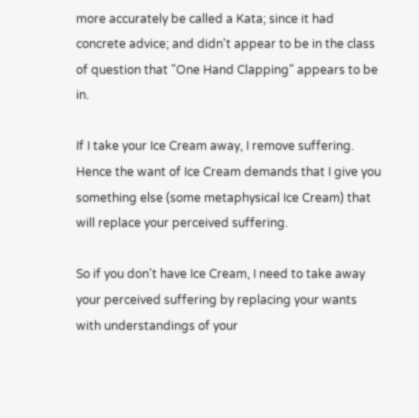more accurately be called a Kata; since it had concrete advice; and didn't appear to be in the class of question that "One Hand Clapping" appears to be in.

If I take your Ice Cream away, I remove suffering. Hence the want of Ice Cream demands that I give you something else (some metaphysical Ice Cream) that will replace your perceived suffering.

So if you don't have Ice Cream, I need to take away your perceived suffering by replacing your wants with understandings of your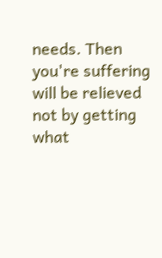needs. Then you're suffering will be relieved not by getting what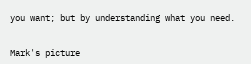you want; but by understanding what you need.


Mark's picture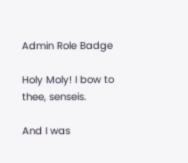Admin Role Badge

Holy Moly! I bow to thee, senseis.

And I was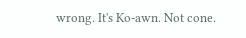wrong. It's Ko-awn. Not cone.